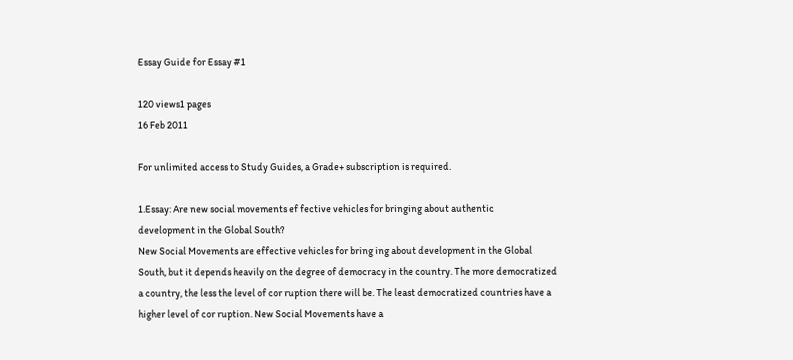Essay Guide for Essay #1

120 views1 pages
16 Feb 2011

For unlimited access to Study Guides, a Grade+ subscription is required.

1.Essay: Are new social movements ef fective vehicles for bringing about authentic
development in the Global South?
New Social Movements are effective vehicles for bring ing about development in the Global
South, but it depends heavily on the degree of democracy in the country. The more democratized
a country, the less the level of cor ruption there will be. The least democratized countries have a
higher level of cor ruption. New Social Movements have a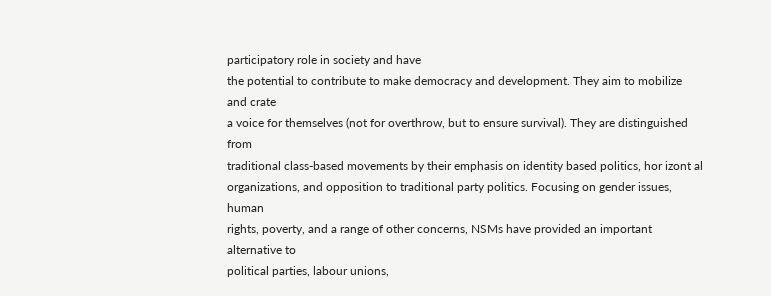participatory role in society and have
the potential to contribute to make democracy and development. They aim to mobilize and crate
a voice for themselves (not for overthrow, but to ensure survival). They are distinguished from
traditional class-based movements by their emphasis on identity based politics, hor izont al
organizations, and opposition to traditional party politics. Focusing on gender issues, human
rights, poverty, and a range of other concerns, NSMs have provided an important alternative to
political parties, labour unions,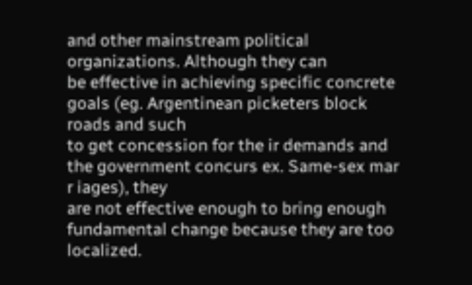and other mainstream political organizations. Although they can
be effective in achieving specific concrete goals (eg. Argentinean picketers block roads and such
to get concession for the ir demands and the government concurs ex. Same-sex mar r iages), they
are not effective enough to bring enough fundamental change because they are too localized.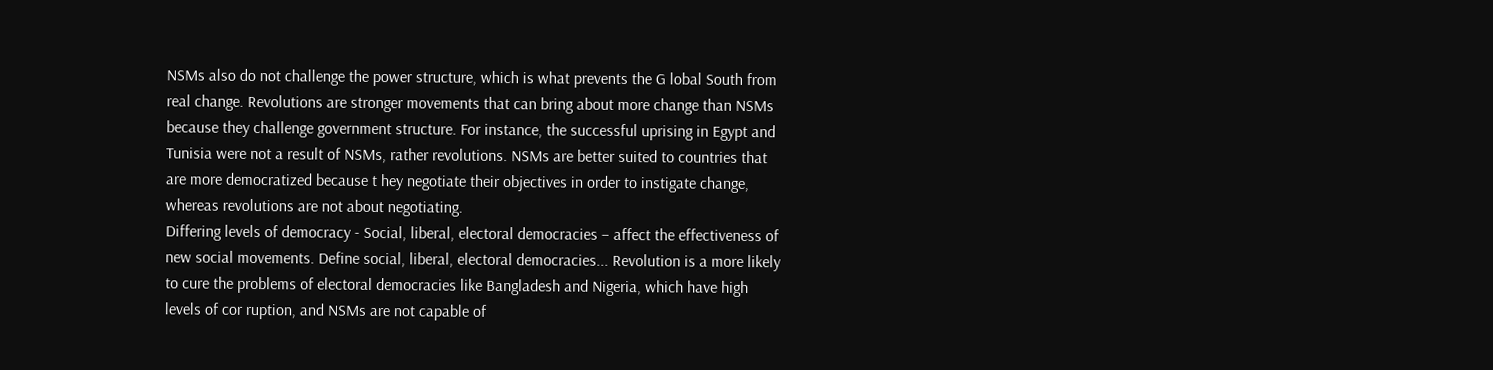NSMs also do not challenge the power structure, which is what prevents the G lobal South from
real change. Revolutions are stronger movements that can bring about more change than NSMs
because they challenge government structure. For instance, the successful uprising in Egypt and
Tunisia were not a result of NSMs, rather revolutions. NSMs are better suited to countries that
are more democratized because t hey negotiate their objectives in order to instigate change,
whereas revolutions are not about negotiating.
Differing levels of democracy - Social, liberal, electoral democracies – affect the effectiveness of
new social movements. Define social, liberal, electoral democracies... Revolution is a more likely
to cure the problems of electoral democracies like Bangladesh and Nigeria, which have high
levels of cor ruption, and NSMs are not capable of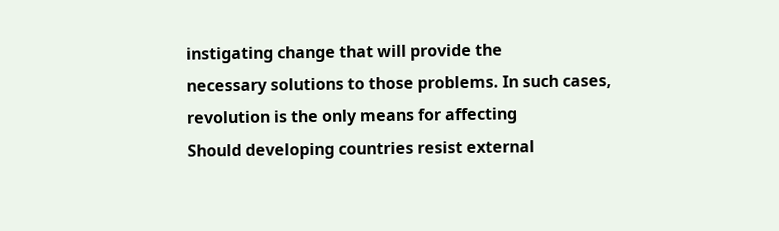instigating change that will provide the
necessary solutions to those problems. In such cases, revolution is the only means for affecting
Should developing countries resist external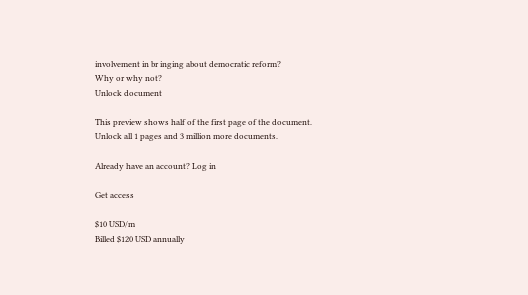involvement in br inging about democratic reform?
Why or why not?
Unlock document

This preview shows half of the first page of the document.
Unlock all 1 pages and 3 million more documents.

Already have an account? Log in

Get access

$10 USD/m
Billed $120 USD annually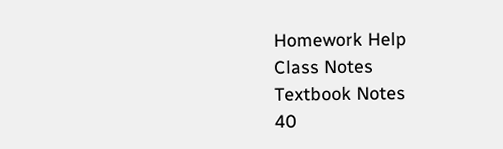Homework Help
Class Notes
Textbook Notes
40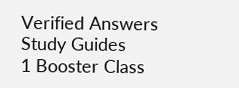Verified Answers
Study Guides
1 Booster Class